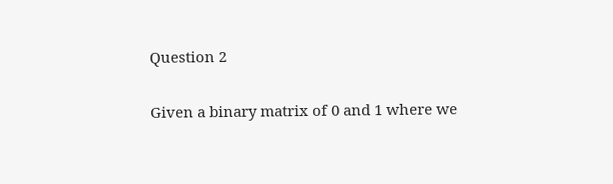Question 2

Given a binary matrix of 0 and 1 where we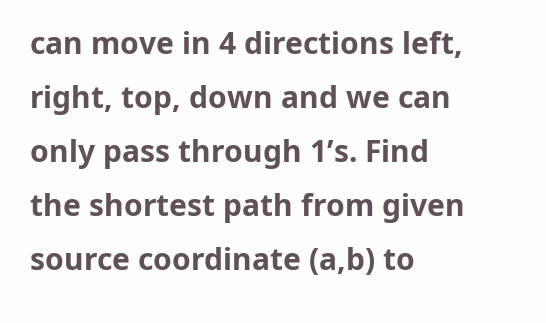can move in 4 directions left, right, top, down and we can only pass through 1’s. Find the shortest path from given source coordinate (a,b) to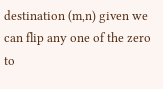destination (m,n) given we can flip any one of the zero to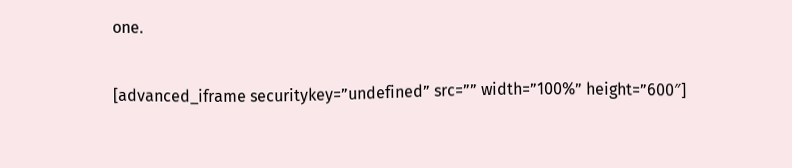one.

[advanced_iframe securitykey=”undefined” src=”” width=”100%” height=”600″]